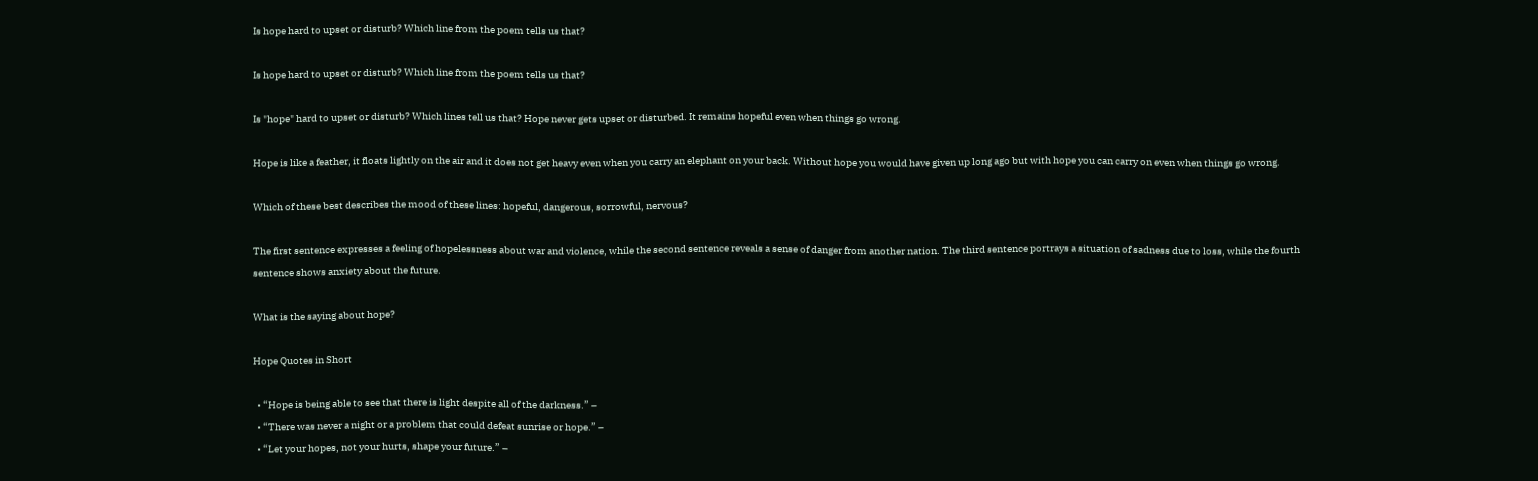Is hope hard to upset or disturb? Which line from the poem tells us that?

Is hope hard to upset or disturb? Which line from the poem tells us that?

Is "hope" hard to upset or disturb? Which lines tell us that? Hope never gets upset or disturbed. It remains hopeful even when things go wrong.

Hope is like a feather, it floats lightly on the air and it does not get heavy even when you carry an elephant on your back. Without hope you would have given up long ago but with hope you can carry on even when things go wrong.

Which of these best describes the mood of these lines: hopeful, dangerous, sorrowful, nervous?

The first sentence expresses a feeling of hopelessness about war and violence, while the second sentence reveals a sense of danger from another nation. The third sentence portrays a situation of sadness due to loss, while the fourth sentence shows anxiety about the future.

What is the saying about hope?

Hope Quotes in Short

  • “Hope is being able to see that there is light despite all of the darkness.” –
  • “There was never a night or a problem that could defeat sunrise or hope.” –
  • “Let your hopes, not your hurts, shape your future.” –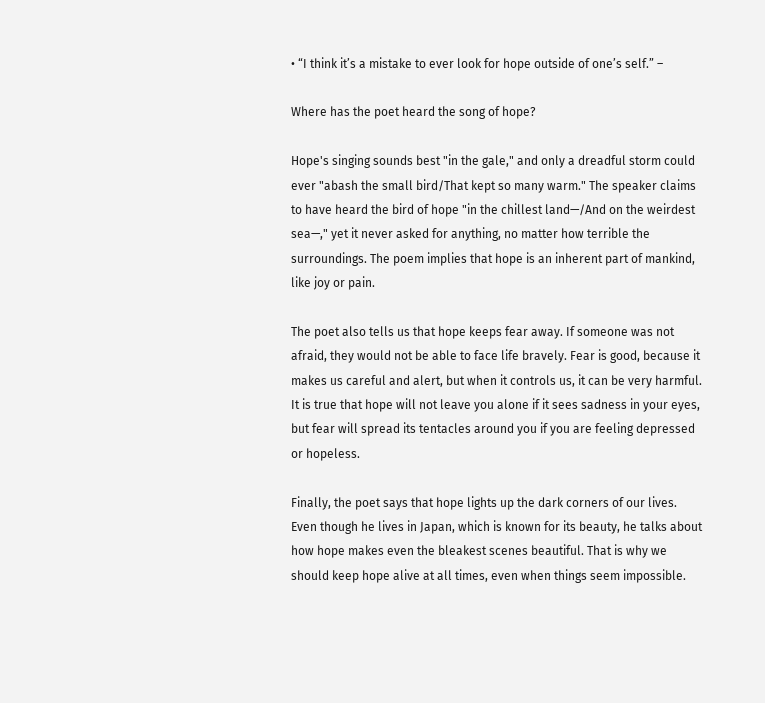• “I think it’s a mistake to ever look for hope outside of one’s self.” –

Where has the poet heard the song of hope?

Hope's singing sounds best "in the gale," and only a dreadful storm could ever "abash the small bird/That kept so many warm." The speaker claims to have heard the bird of hope "in the chillest land—/And on the weirdest sea—," yet it never asked for anything, no matter how terrible the surroundings. The poem implies that hope is an inherent part of mankind, like joy or pain.

The poet also tells us that hope keeps fear away. If someone was not afraid, they would not be able to face life bravely. Fear is good, because it makes us careful and alert, but when it controls us, it can be very harmful. It is true that hope will not leave you alone if it sees sadness in your eyes, but fear will spread its tentacles around you if you are feeling depressed or hopeless.

Finally, the poet says that hope lights up the dark corners of our lives. Even though he lives in Japan, which is known for its beauty, he talks about how hope makes even the bleakest scenes beautiful. That is why we should keep hope alive at all times, even when things seem impossible.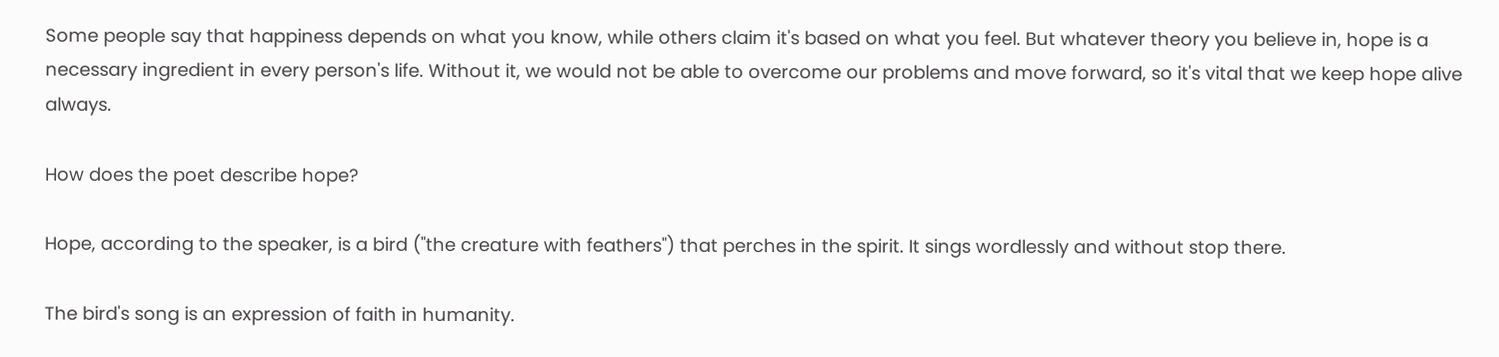Some people say that happiness depends on what you know, while others claim it's based on what you feel. But whatever theory you believe in, hope is a necessary ingredient in every person's life. Without it, we would not be able to overcome our problems and move forward, so it's vital that we keep hope alive always.

How does the poet describe hope?

Hope, according to the speaker, is a bird ("the creature with feathers") that perches in the spirit. It sings wordlessly and without stop there.

The bird's song is an expression of faith in humanity.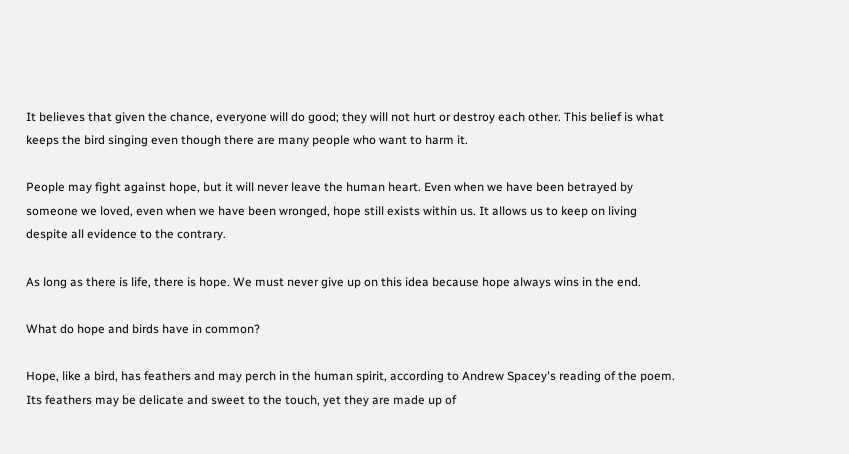It believes that given the chance, everyone will do good; they will not hurt or destroy each other. This belief is what keeps the bird singing even though there are many people who want to harm it.

People may fight against hope, but it will never leave the human heart. Even when we have been betrayed by someone we loved, even when we have been wronged, hope still exists within us. It allows us to keep on living despite all evidence to the contrary.

As long as there is life, there is hope. We must never give up on this idea because hope always wins in the end.

What do hope and birds have in common?

Hope, like a bird, has feathers and may perch in the human spirit, according to Andrew Spacey's reading of the poem. Its feathers may be delicate and sweet to the touch, yet they are made up of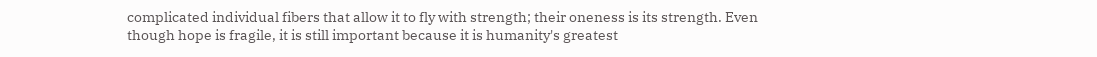complicated individual fibers that allow it to fly with strength; their oneness is its strength. Even though hope is fragile, it is still important because it is humanity's greatest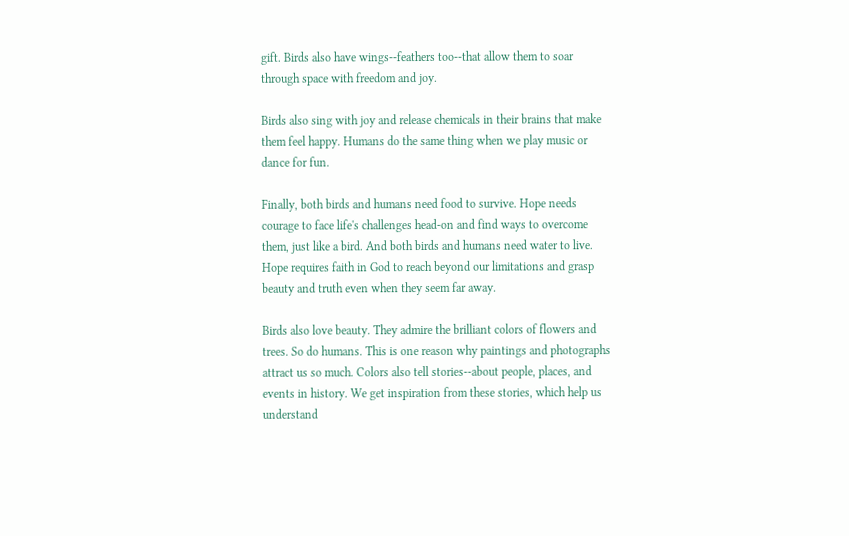gift. Birds also have wings--feathers too--that allow them to soar through space with freedom and joy.

Birds also sing with joy and release chemicals in their brains that make them feel happy. Humans do the same thing when we play music or dance for fun.

Finally, both birds and humans need food to survive. Hope needs courage to face life's challenges head-on and find ways to overcome them, just like a bird. And both birds and humans need water to live. Hope requires faith in God to reach beyond our limitations and grasp beauty and truth even when they seem far away.

Birds also love beauty. They admire the brilliant colors of flowers and trees. So do humans. This is one reason why paintings and photographs attract us so much. Colors also tell stories--about people, places, and events in history. We get inspiration from these stories, which help us understand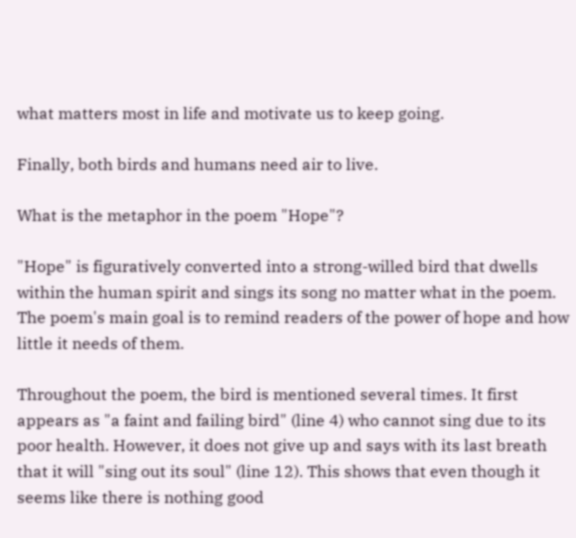what matters most in life and motivate us to keep going.

Finally, both birds and humans need air to live.

What is the metaphor in the poem "Hope"?

"Hope" is figuratively converted into a strong-willed bird that dwells within the human spirit and sings its song no matter what in the poem. The poem's main goal is to remind readers of the power of hope and how little it needs of them.

Throughout the poem, the bird is mentioned several times. It first appears as "a faint and failing bird" (line 4) who cannot sing due to its poor health. However, it does not give up and says with its last breath that it will "sing out its soul" (line 12). This shows that even though it seems like there is nothing good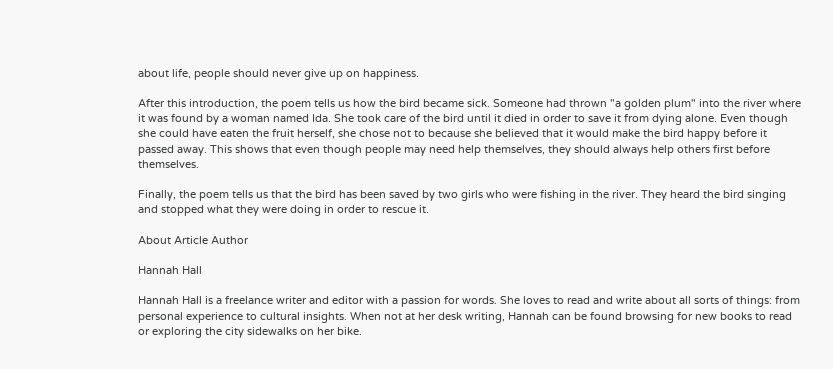about life, people should never give up on happiness.

After this introduction, the poem tells us how the bird became sick. Someone had thrown "a golden plum" into the river where it was found by a woman named Ida. She took care of the bird until it died in order to save it from dying alone. Even though she could have eaten the fruit herself, she chose not to because she believed that it would make the bird happy before it passed away. This shows that even though people may need help themselves, they should always help others first before themselves.

Finally, the poem tells us that the bird has been saved by two girls who were fishing in the river. They heard the bird singing and stopped what they were doing in order to rescue it.

About Article Author

Hannah Hall

Hannah Hall is a freelance writer and editor with a passion for words. She loves to read and write about all sorts of things: from personal experience to cultural insights. When not at her desk writing, Hannah can be found browsing for new books to read or exploring the city sidewalks on her bike.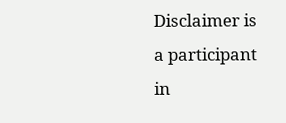Disclaimer is a participant in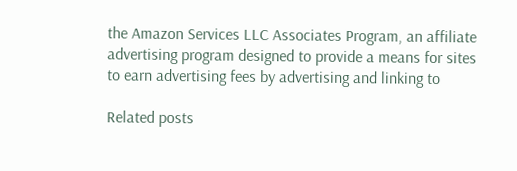the Amazon Services LLC Associates Program, an affiliate advertising program designed to provide a means for sites to earn advertising fees by advertising and linking to

Related posts